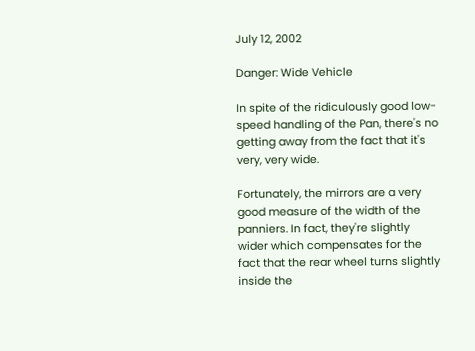July 12, 2002

Danger: Wide Vehicle

In spite of the ridiculously good low-speed handling of the Pan, there's no getting away from the fact that it's very, very wide.

Fortunately, the mirrors are a very good measure of the width of the panniers. In fact, they're slightly wider which compensates for the fact that the rear wheel turns slightly inside the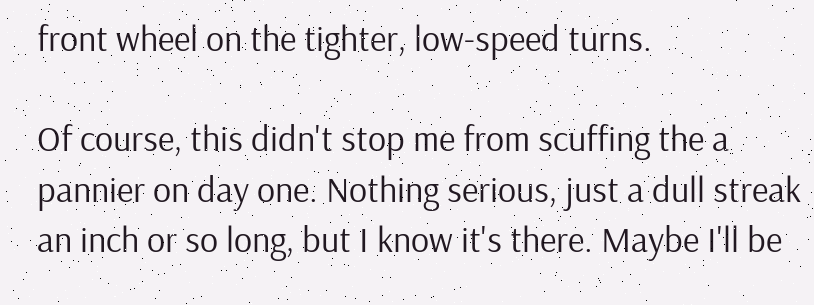front wheel on the tighter, low-speed turns.

Of course, this didn't stop me from scuffing the a pannier on day one. Nothing serious, just a dull streak an inch or so long, but I know it's there. Maybe I'll be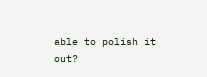able to polish it out?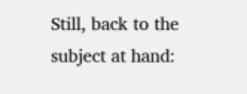Still, back to the subject at hand: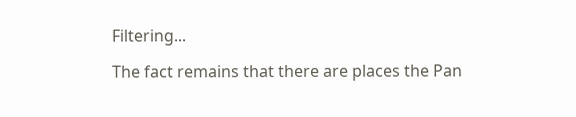Filtering...

The fact remains that there are places the Pan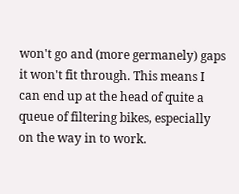won't go and (more germanely) gaps it won't fit through. This means I can end up at the head of quite a queue of filtering bikes, especially on the way in to work.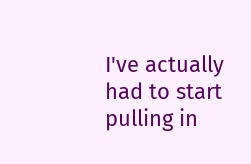I've actually had to start pulling in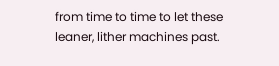from time to time to let these leaner, lither machines past.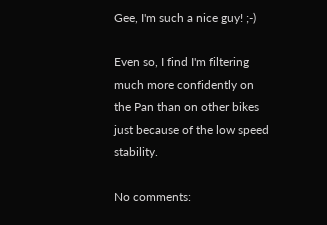Gee, I'm such a nice guy! ;-)

Even so, I find I'm filtering much more confidently on the Pan than on other bikes just because of the low speed stability.

No comments: